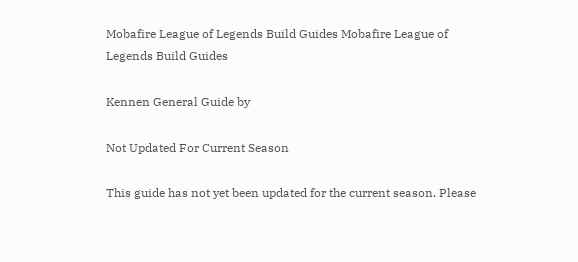Mobafire League of Legends Build Guides Mobafire League of Legends Build Guides

Kennen General Guide by

Not Updated For Current Season

This guide has not yet been updated for the current season. Please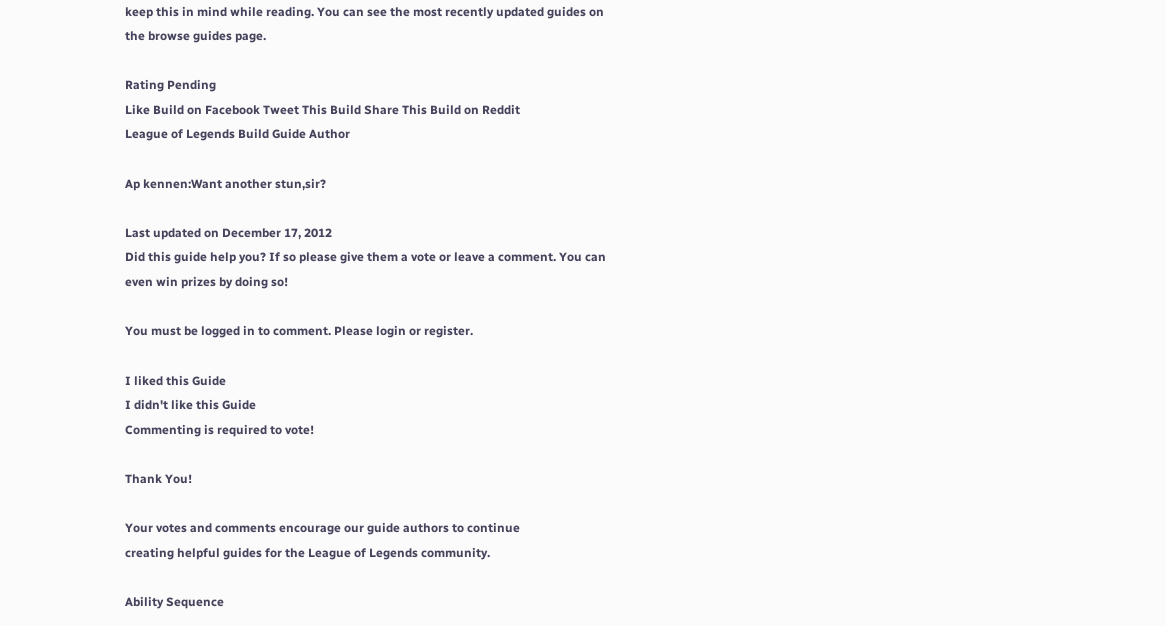keep this in mind while reading. You can see the most recently updated guides on the browse guides page.

Rating Pending
Like Build on Facebook Tweet This Build Share This Build on Reddit
League of Legends Build Guide Author

Ap kennen:Want another stun,sir?

Last updated on December 17, 2012
Did this guide help you? If so please give them a vote or leave a comment. You can even win prizes by doing so!

You must be logged in to comment. Please login or register.

I liked this Guide
I didn't like this Guide
Commenting is required to vote!

Thank You!

Your votes and comments encourage our guide authors to continue
creating helpful guides for the League of Legends community.

Ability Sequence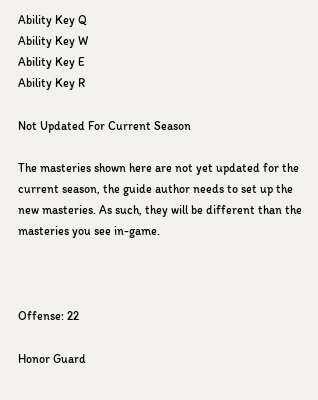Ability Key Q
Ability Key W
Ability Key E
Ability Key R

Not Updated For Current Season

The masteries shown here are not yet updated for the current season, the guide author needs to set up the new masteries. As such, they will be different than the masteries you see in-game.



Offense: 22

Honor Guard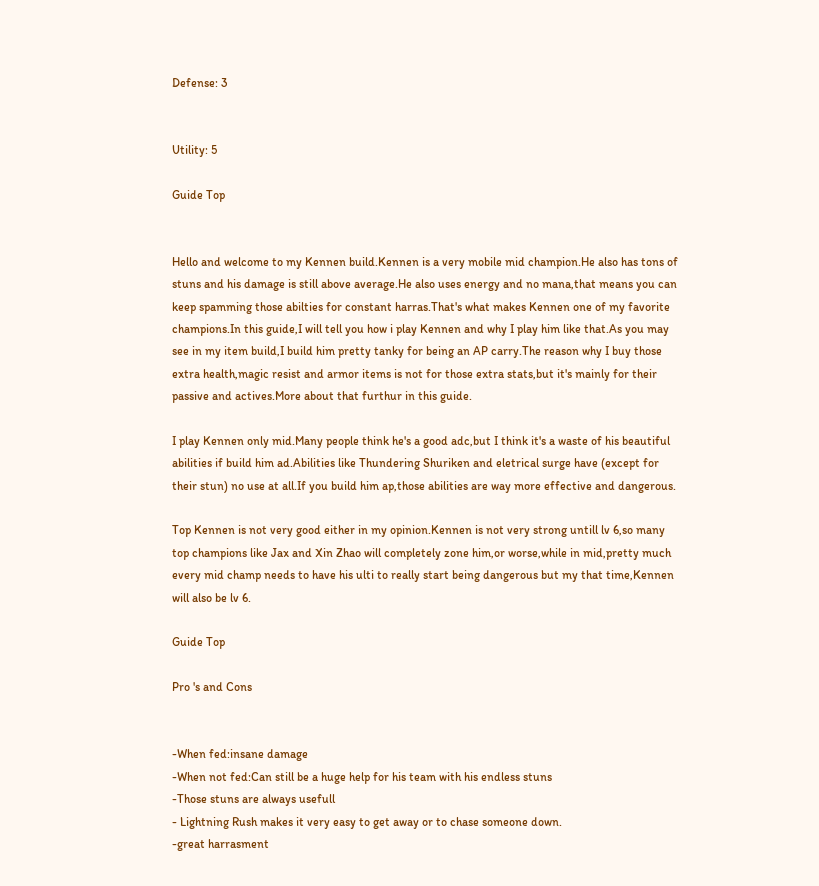Defense: 3


Utility: 5

Guide Top


Hello and welcome to my Kennen build.Kennen is a very mobile mid champion.He also has tons of stuns and his damage is still above average.He also uses energy and no mana,that means you can keep spamming those abilties for constant harras.That's what makes Kennen one of my favorite champions.In this guide,I will tell you how i play Kennen and why I play him like that.As you may see in my item build,I build him pretty tanky for being an AP carry.The reason why I buy those extra health,magic resist and armor items is not for those extra stats,but it's mainly for their passive and actives.More about that furthur in this guide.

I play Kennen only mid.Many people think he's a good adc,but I think it's a waste of his beautiful abilities if build him ad.Abilities like Thundering Shuriken and eletrical surge have (except for their stun) no use at all.If you build him ap,those abilities are way more effective and dangerous.

Top Kennen is not very good either in my opinion.Kennen is not very strong untill lv 6,so many top champions like Jax and Xin Zhao will completely zone him,or worse,while in mid,pretty much every mid champ needs to have his ulti to really start being dangerous but my that time,Kennen will also be lv 6.

Guide Top

Pro 's and Cons


-When fed:insane damage
-When not fed:Can still be a huge help for his team with his endless stuns
-Those stuns are always usefull
- Lightning Rush makes it very easy to get away or to chase someone down.
-great harrasment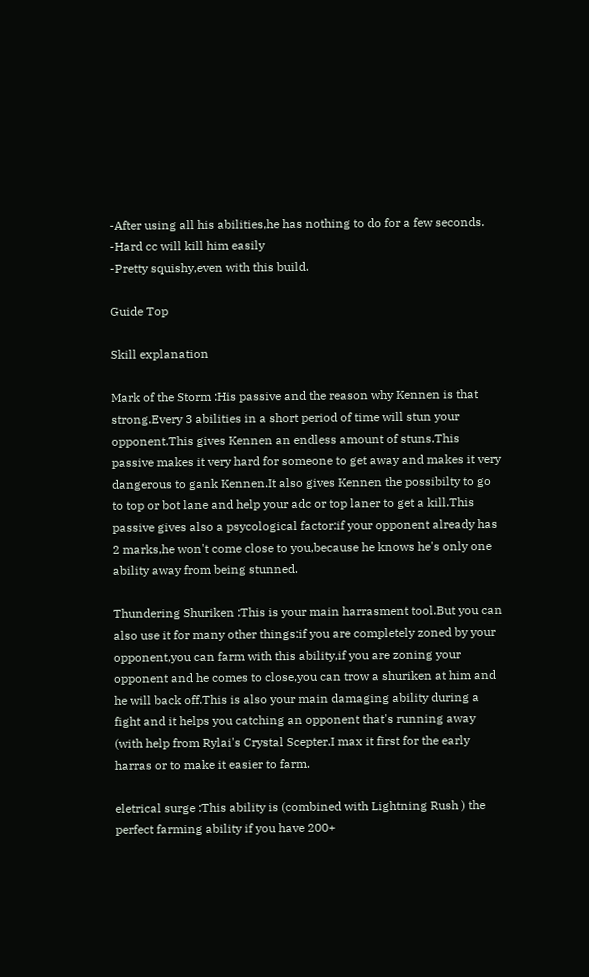-After using all his abilities,he has nothing to do for a few seconds.
-Hard cc will kill him easily
-Pretty squishy,even with this build.

Guide Top

Skill explanation

Mark of the Storm :His passive and the reason why Kennen is that strong.Every 3 abilities in a short period of time will stun your opponent.This gives Kennen an endless amount of stuns.This passive makes it very hard for someone to get away and makes it very dangerous to gank Kennen.It also gives Kennen the possibilty to go to top or bot lane and help your adc or top laner to get a kill.This passive gives also a psycological factor:if your opponent already has 2 marks,he won't come close to you,because he knows he's only one ability away from being stunned.

Thundering Shuriken :This is your main harrasment tool.But you can also use it for many other things:if you are completely zoned by your opponent,you can farm with this ability,if you are zoning your opponent and he comes to close,you can trow a shuriken at him and he will back off.This is also your main damaging ability during a fight and it helps you catching an opponent that's running away (with help from Rylai's Crystal Scepter.I max it first for the early harras or to make it easier to farm.

eletrical surge :This ability is (combined with Lightning Rush ) the perfect farming ability if you have 200+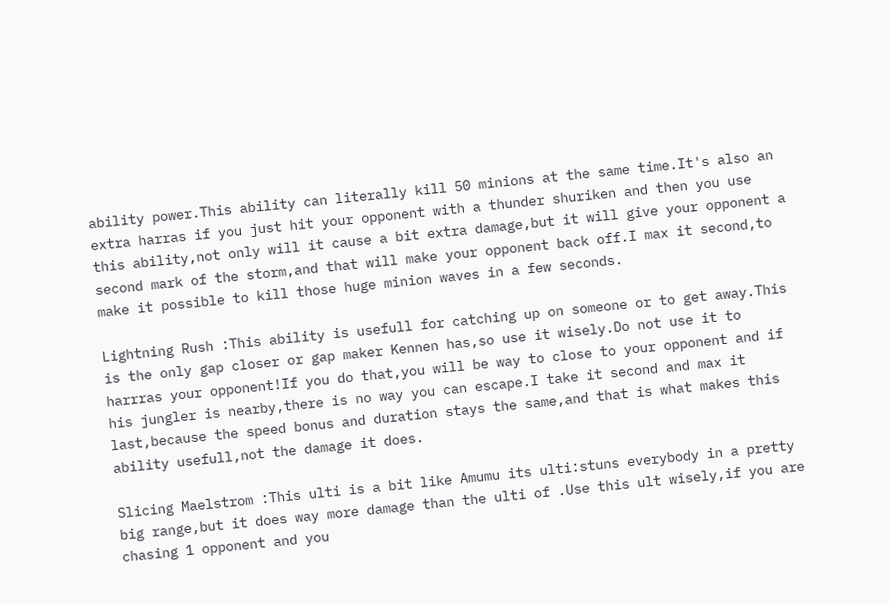ability power.This ability can literally kill 50 minions at the same time.It's also an extra harras if you just hit your opponent with a thunder shuriken and then you use this ability,not only will it cause a bit extra damage,but it will give your opponent a second mark of the storm,and that will make your opponent back off.I max it second,to make it possible to kill those huge minion waves in a few seconds.

Lightning Rush :This ability is usefull for catching up on someone or to get away.This is the only gap closer or gap maker Kennen has,so use it wisely.Do not use it to harrras your opponent!If you do that,you will be way to close to your opponent and if his jungler is nearby,there is no way you can escape.I take it second and max it last,because the speed bonus and duration stays the same,and that is what makes this ability usefull,not the damage it does.

Slicing Maelstrom :This ulti is a bit like Amumu its ulti:stuns everybody in a pretty big range,but it does way more damage than the ulti of .Use this ult wisely,if you are chasing 1 opponent and you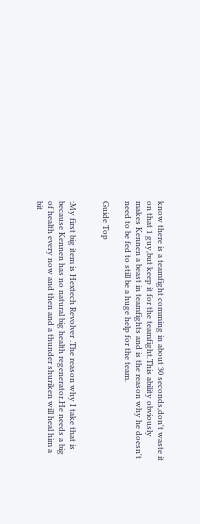know there is a teamfight comming in about 30 seconds,don't waste it on that 1 guy,but keep it for the teamfight.This ability obviously makes Kennen a beast in teamfights and is the reason why he doesn't need to be fed to still be a huge help for the team.

Guide Top


:My first big item is Hextech Revolver .The reason why I take that is because Kennen has no natural big health regenerator.He needs a big of health every now and then and a thunder shuriken will heal him a bit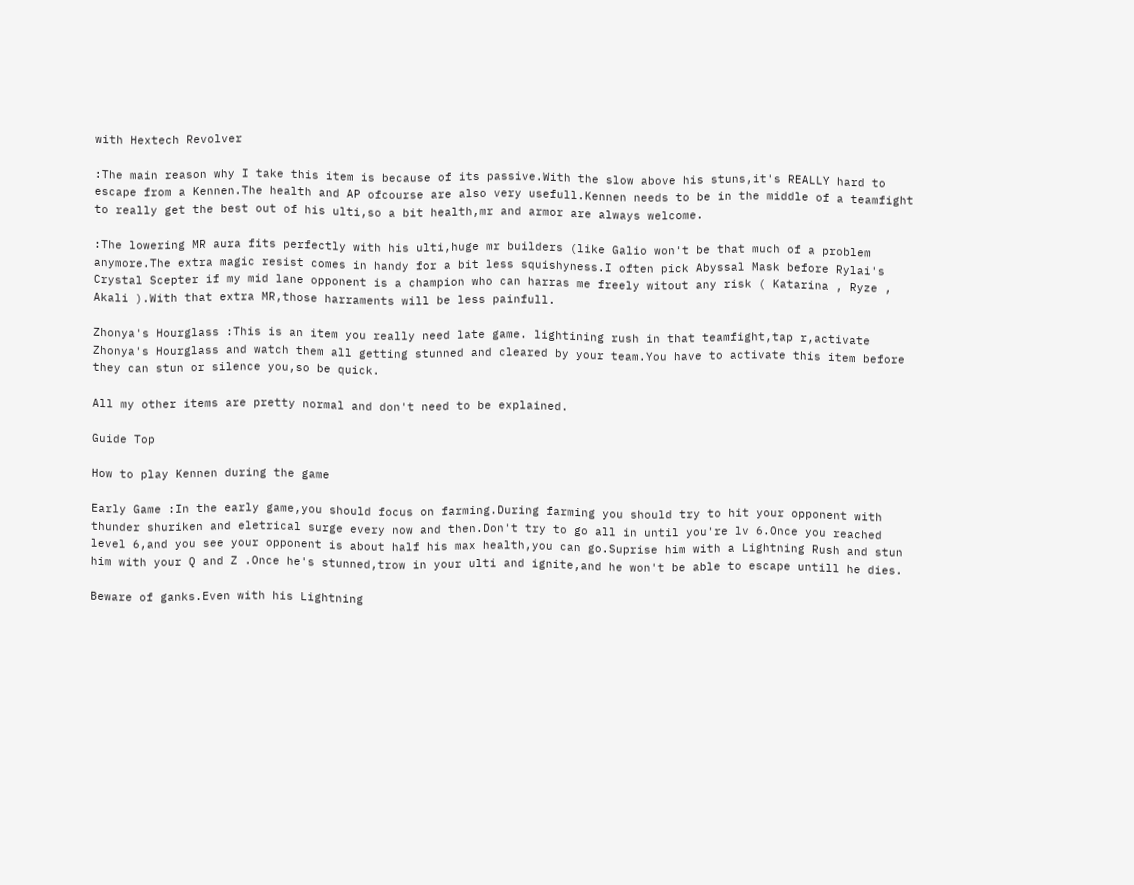with Hextech Revolver

:The main reason why I take this item is because of its passive.With the slow above his stuns,it's REALLY hard to escape from a Kennen.The health and AP ofcourse are also very usefull.Kennen needs to be in the middle of a teamfight to really get the best out of his ulti,so a bit health,mr and armor are always welcome.

:The lowering MR aura fits perfectly with his ulti,huge mr builders (like Galio won't be that much of a problem anymore.The extra magic resist comes in handy for a bit less squishyness.I often pick Abyssal Mask before Rylai's Crystal Scepter if my mid lane opponent is a champion who can harras me freely witout any risk ( Katarina , Ryze , Akali ).With that extra MR,those harraments will be less painfull.

Zhonya's Hourglass :This is an item you really need late game. lightining rush in that teamfight,tap r,activate Zhonya's Hourglass and watch them all getting stunned and cleared by your team.You have to activate this item before they can stun or silence you,so be quick.

All my other items are pretty normal and don't need to be explained.

Guide Top

How to play Kennen during the game

Early Game :In the early game,you should focus on farming.During farming you should try to hit your opponent with thunder shuriken and eletrical surge every now and then.Don't try to go all in until you're lv 6.Once you reached level 6,and you see your opponent is about half his max health,you can go.Suprise him with a Lightning Rush and stun him with your Q and Z .Once he's stunned,trow in your ulti and ignite,and he won't be able to escape untill he dies.

Beware of ganks.Even with his Lightning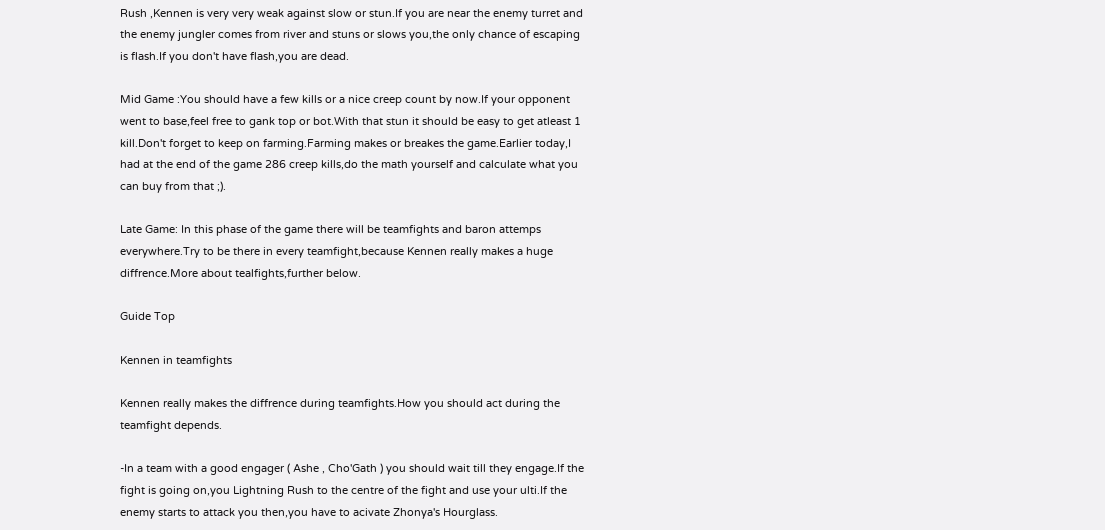Rush ,Kennen is very very weak against slow or stun.If you are near the enemy turret and the enemy jungler comes from river and stuns or slows you,the only chance of escaping is flash.If you don't have flash,you are dead.

Mid Game :You should have a few kills or a nice creep count by now.If your opponent went to base,feel free to gank top or bot.With that stun it should be easy to get atleast 1 kill.Don't forget to keep on farming.Farming makes or breakes the game.Earlier today,I had at the end of the game 286 creep kills,do the math yourself and calculate what you can buy from that ;).

Late Game: In this phase of the game there will be teamfights and baron attemps everywhere.Try to be there in every teamfight,because Kennen really makes a huge diffrence.More about tealfights,further below.

Guide Top

Kennen in teamfights

Kennen really makes the diffrence during teamfights.How you should act during the teamfight depends.

-In a team with a good engager ( Ashe , Cho'Gath ) you should wait till they engage.If the fight is going on,you Lightning Rush to the centre of the fight and use your ulti.If the enemy starts to attack you then,you have to acivate Zhonya's Hourglass.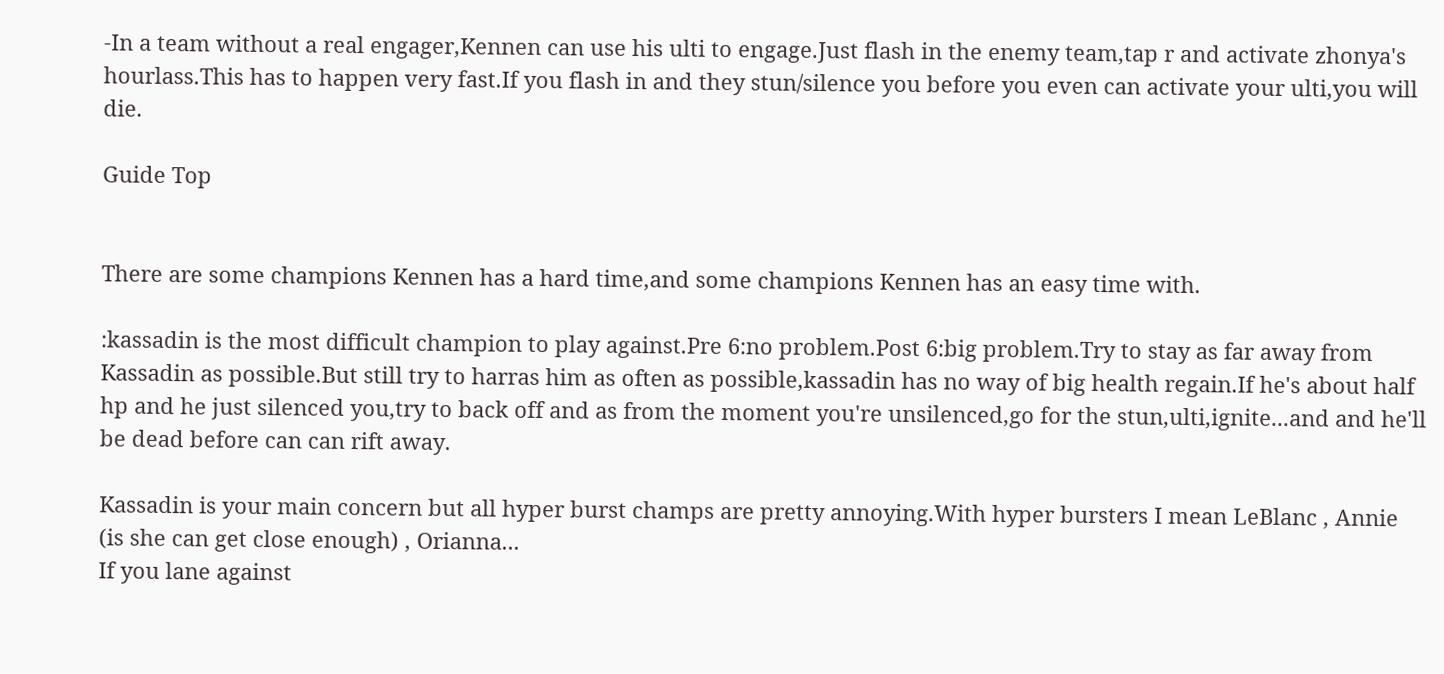-In a team without a real engager,Kennen can use his ulti to engage.Just flash in the enemy team,tap r and activate zhonya's hourlass.This has to happen very fast.If you flash in and they stun/silence you before you even can activate your ulti,you will die.

Guide Top


There are some champions Kennen has a hard time,and some champions Kennen has an easy time with.

:kassadin is the most difficult champion to play against.Pre 6:no problem.Post 6:big problem.Try to stay as far away from Kassadin as possible.But still try to harras him as often as possible,kassadin has no way of big health regain.If he's about half hp and he just silenced you,try to back off and as from the moment you're unsilenced,go for the stun,ulti,ignite...and and he'll be dead before can can rift away.

Kassadin is your main concern but all hyper burst champs are pretty annoying.With hyper bursters I mean LeBlanc , Annie (is she can get close enough) , Orianna...
If you lane against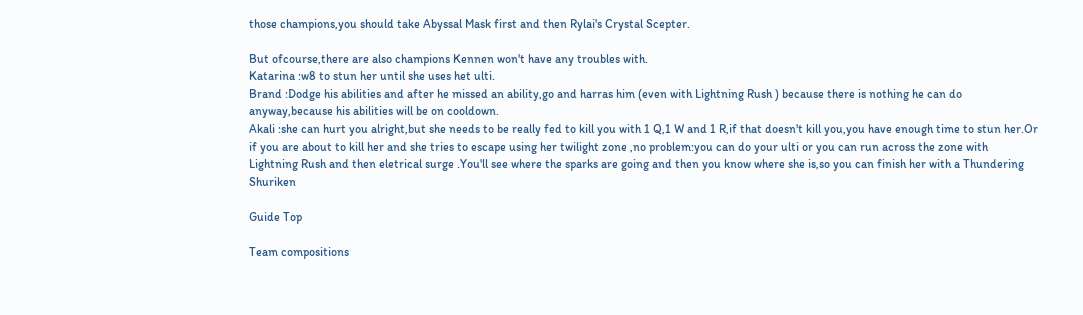those champions,you should take Abyssal Mask first and then Rylai's Crystal Scepter.

But ofcourse,there are also champions Kennen won't have any troubles with.
Katarina :w8 to stun her until she uses het ulti.
Brand :Dodge his abilities and after he missed an ability,go and harras him (even with Lightning Rush ) because there is nothing he can do anyway,because his abilities will be on cooldown.
Akali :she can hurt you alright,but she needs to be really fed to kill you with 1 Q,1 W and 1 R,if that doesn't kill you,you have enough time to stun her.Or if you are about to kill her and she tries to escape using her twilight zone ,no problem:you can do your ulti or you can run across the zone with Lightning Rush and then eletrical surge .You'll see where the sparks are going and then you know where she is,so you can finish her with a Thundering Shuriken

Guide Top

Team compositions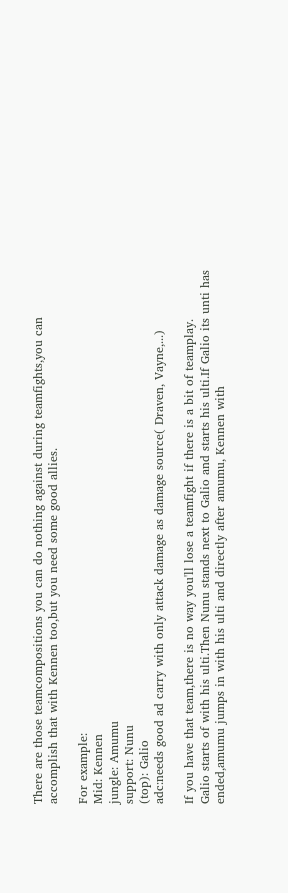There are those teamcompositions you can do nothing against during teamfights,you can accomplish that with Kennen too,but you need some good allies.

For example:
Mid: Kennen
jungle: Amumu
support: Nunu
(top): Galio
adc:needs good ad carry with only attack damage as damage source( Draven, Vayne,...)

If you have that team,there is no way you'll lose a teamfight if there is a bit of teamplay.
Galio starts of with his ulti.Then Nunu stands next to Galio and starts his ulti.If Galio its unti has ended,amumu jumps in with his ulti and directly after amumu, Kennen with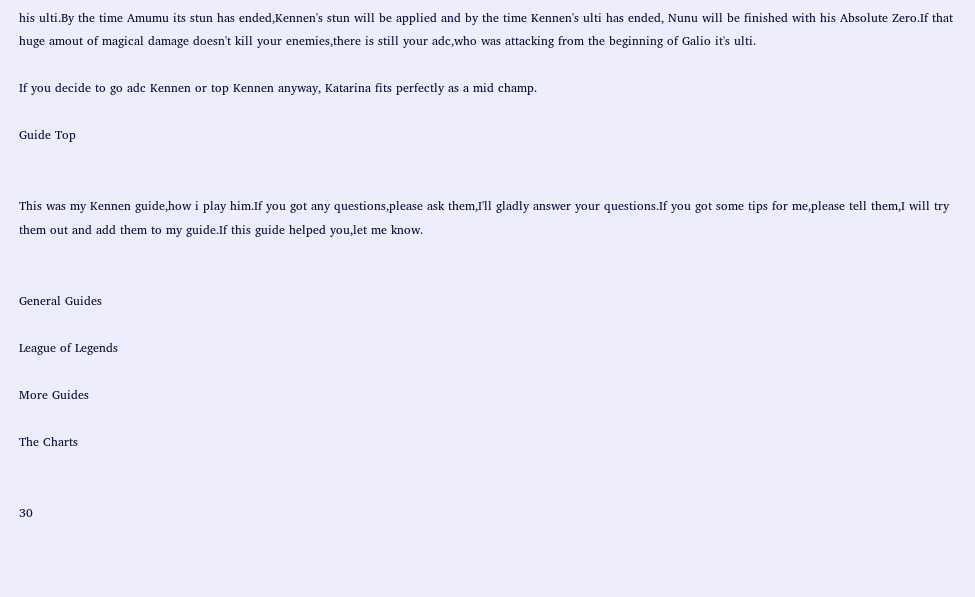his ulti.By the time Amumu its stun has ended,Kennen's stun will be applied and by the time Kennen's ulti has ended, Nunu will be finished with his Absolute Zero.If that huge amout of magical damage doesn't kill your enemies,there is still your adc,who was attacking from the beginning of Galio it's ulti.

If you decide to go adc Kennen or top Kennen anyway, Katarina fits perfectly as a mid champ.

Guide Top


This was my Kennen guide,how i play him.If you got any questions,please ask them,I'll gladly answer your questions.If you got some tips for me,please tell them,I will try them out and add them to my guide.If this guide helped you,let me know.


General Guides

League of Legends

More Guides

The Charts


30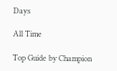Days

All Time

Top Guide by Champion